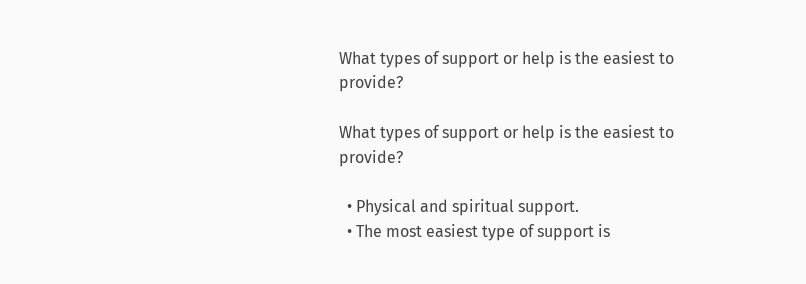What types of support or help is the easiest to provide?

What types of support or help is the easiest to provide?

  • Physical and spiritual support.
  • The most easiest type of support is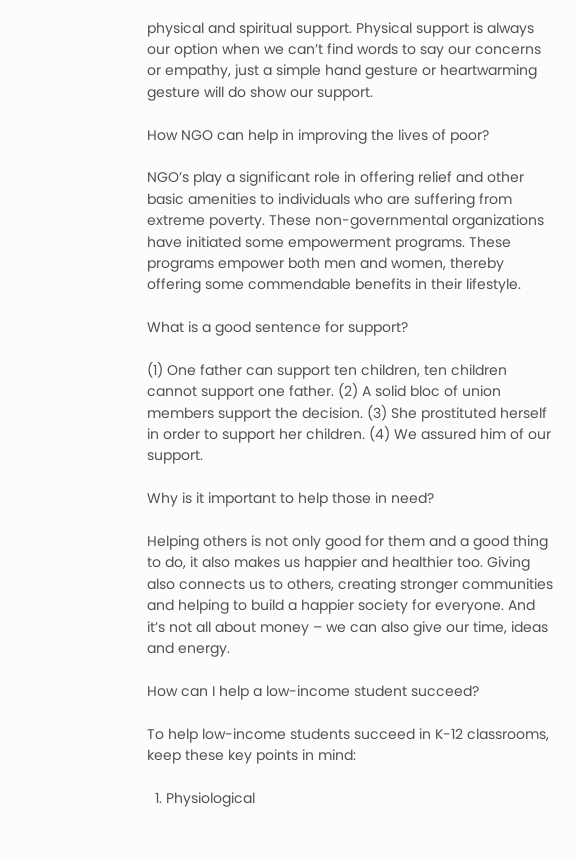physical and spiritual support. Physical support is always our option when we can’t find words to say our concerns or empathy, just a simple hand gesture or heartwarming gesture will do show our support.

How NGO can help in improving the lives of poor?

NGO’s play a significant role in offering relief and other basic amenities to individuals who are suffering from extreme poverty. These non-governmental organizations have initiated some empowerment programs. These programs empower both men and women, thereby offering some commendable benefits in their lifestyle.

What is a good sentence for support?

(1) One father can support ten children, ten children cannot support one father. (2) A solid bloc of union members support the decision. (3) She prostituted herself in order to support her children. (4) We assured him of our support.

Why is it important to help those in need?

Helping others is not only good for them and a good thing to do, it also makes us happier and healthier too. Giving also connects us to others, creating stronger communities and helping to build a happier society for everyone. And it’s not all about money – we can also give our time, ideas and energy.

How can I help a low-income student succeed?

To help low-income students succeed in K-12 classrooms, keep these key points in mind:

  1. Physiological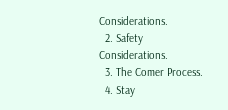Considerations.
  2. Safety Considerations.
  3. The Comer Process.
  4. Stay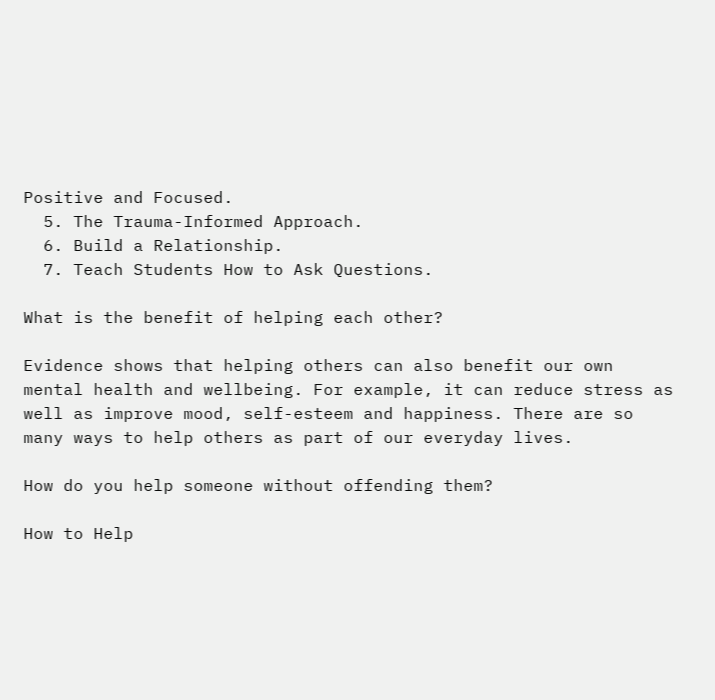Positive and Focused.
  5. The Trauma-Informed Approach.
  6. Build a Relationship.
  7. Teach Students How to Ask Questions.

What is the benefit of helping each other?

Evidence shows that helping others can also benefit our own mental health and wellbeing. For example, it can reduce stress as well as improve mood, self-esteem and happiness. There are so many ways to help others as part of our everyday lives.

How do you help someone without offending them?

How to Help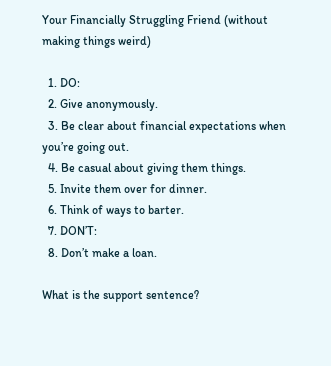Your Financially Struggling Friend (without making things weird)

  1. DO:
  2. Give anonymously.
  3. Be clear about financial expectations when you’re going out.
  4. Be casual about giving them things.
  5. Invite them over for dinner.
  6. Think of ways to barter.
  7. DON’T:
  8. Don’t make a loan.

What is the support sentence?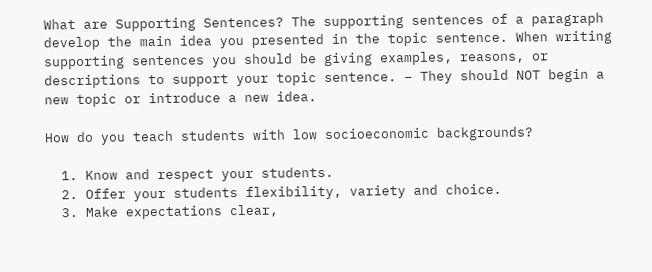What are Supporting Sentences? The supporting sentences of a paragraph develop the main idea you presented in the topic sentence. When writing supporting sentences you should be giving examples, reasons, or descriptions to support your topic sentence. – They should NOT begin a new topic or introduce a new idea.

How do you teach students with low socioeconomic backgrounds?

  1. Know and respect your students.
  2. Offer your students flexibility, variety and choice.
  3. Make expectations clear,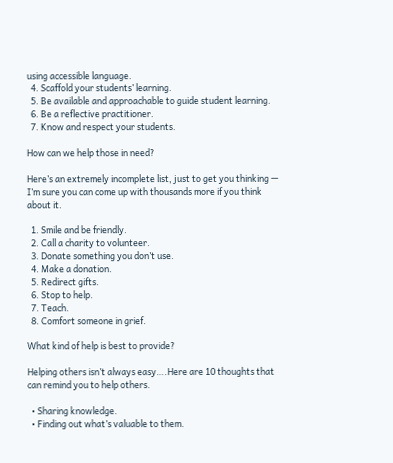using accessible language.
  4. Scaffold your students’ learning.
  5. Be available and approachable to guide student learning.
  6. Be a reflective practitioner.
  7. Know and respect your students.

How can we help those in need?

Here’s an extremely incomplete list, just to get you thinking — I’m sure you can come up with thousands more if you think about it.

  1. Smile and be friendly.
  2. Call a charity to volunteer.
  3. Donate something you don’t use.
  4. Make a donation.
  5. Redirect gifts.
  6. Stop to help.
  7. Teach.
  8. Comfort someone in grief.

What kind of help is best to provide?

Helping others isn’t always easy….Here are 10 thoughts that can remind you to help others.

  • Sharing knowledge.
  • Finding out what’s valuable to them.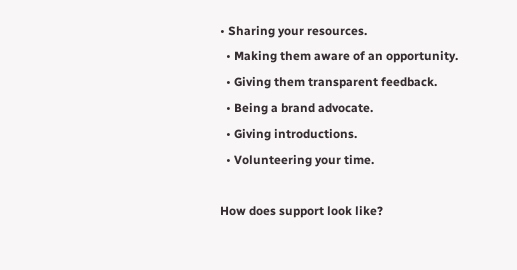• Sharing your resources.
  • Making them aware of an opportunity.
  • Giving them transparent feedback.
  • Being a brand advocate.
  • Giving introductions.
  • Volunteering your time.

How does support look like?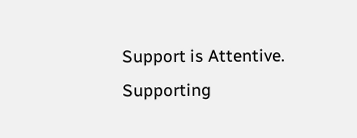Support is Attentive. Supporting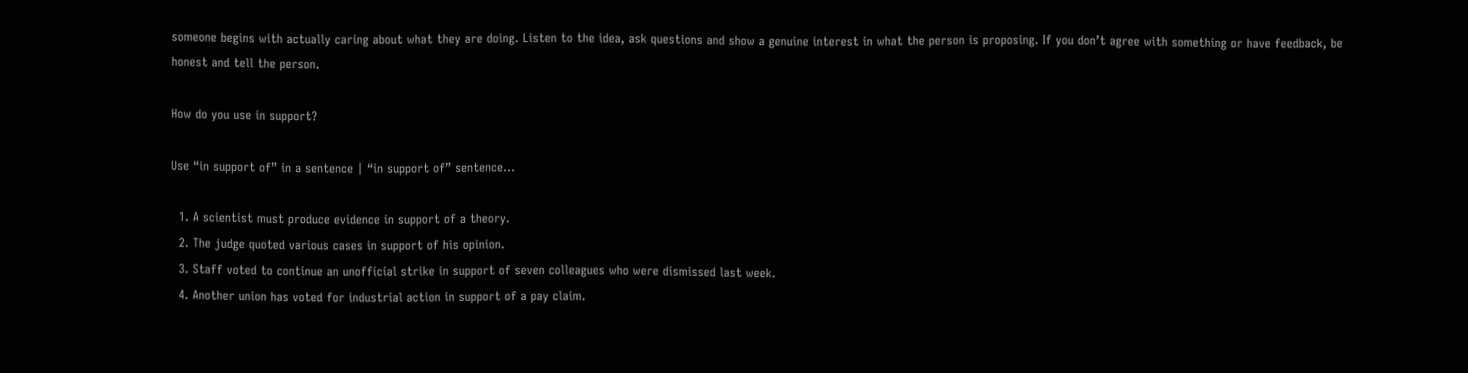someone begins with actually caring about what they are doing. Listen to the idea, ask questions and show a genuine interest in what the person is proposing. If you don’t agree with something or have feedback, be honest and tell the person.

How do you use in support?

Use “in support of” in a sentence | “in support of” sentence…

  1. A scientist must produce evidence in support of a theory.
  2. The judge quoted various cases in support of his opinion.
  3. Staff voted to continue an unofficial strike in support of seven colleagues who were dismissed last week.
  4. Another union has voted for industrial action in support of a pay claim.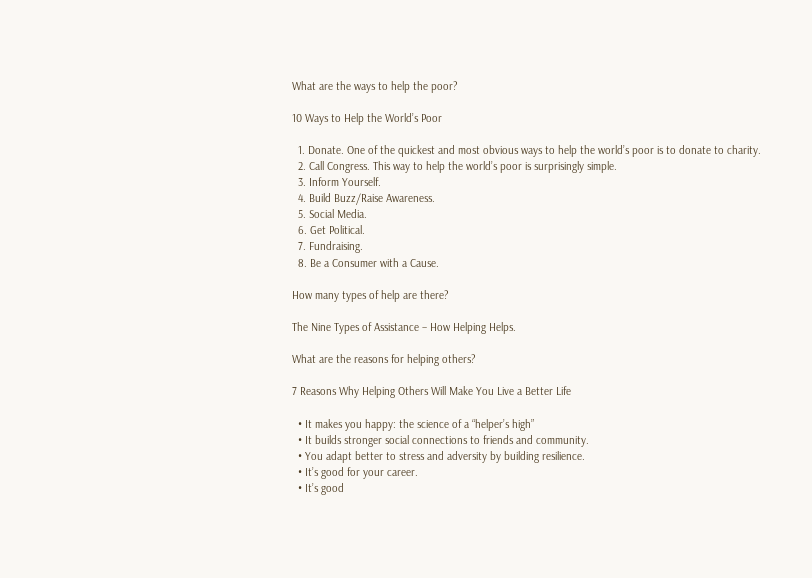What are the ways to help the poor?

10 Ways to Help the World’s Poor

  1. Donate. One of the quickest and most obvious ways to help the world’s poor is to donate to charity.
  2. Call Congress. This way to help the world’s poor is surprisingly simple.
  3. Inform Yourself.
  4. Build Buzz/Raise Awareness.
  5. Social Media.
  6. Get Political.
  7. Fundraising.
  8. Be a Consumer with a Cause.

How many types of help are there?

The Nine Types of Assistance – How Helping Helps.

What are the reasons for helping others?

7 Reasons Why Helping Others Will Make You Live a Better Life

  • It makes you happy: the science of a “helper’s high”
  • It builds stronger social connections to friends and community.
  • You adapt better to stress and adversity by building resilience.
  • It’s good for your career.
  • It’s good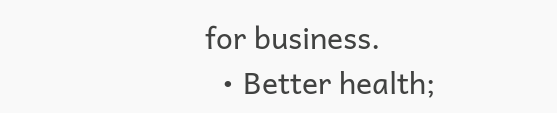for business.
  • Better health;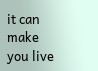it can make you live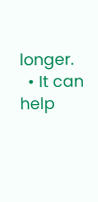longer.
  • It can help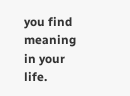you find meaning in your life.